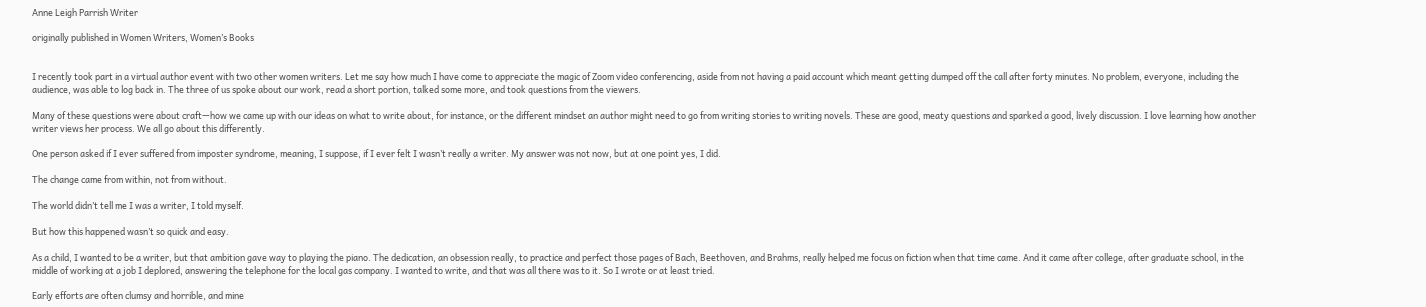Anne Leigh Parrish Writer

originally published in Women Writers, Women’s Books


I recently took part in a virtual author event with two other women writers. Let me say how much I have come to appreciate the magic of Zoom video conferencing, aside from not having a paid account which meant getting dumped off the call after forty minutes. No problem, everyone, including the audience, was able to log back in. The three of us spoke about our work, read a short portion, talked some more, and took questions from the viewers.

Many of these questions were about craft—how we came up with our ideas on what to write about, for instance, or the different mindset an author might need to go from writing stories to writing novels. These are good, meaty questions and sparked a good, lively discussion. I love learning how another writer views her process. We all go about this differently.

One person asked if I ever suffered from imposter syndrome, meaning, I suppose, if I ever felt I wasn’t really a writer. My answer was not now, but at one point yes, I did.

The change came from within, not from without.

The world didn’t tell me I was a writer, I told myself.

But how this happened wasn’t so quick and easy.

As a child, I wanted to be a writer, but that ambition gave way to playing the piano. The dedication, an obsession really, to practice and perfect those pages of Bach, Beethoven, and Brahms, really helped me focus on fiction when that time came. And it came after college, after graduate school, in the middle of working at a job I deplored, answering the telephone for the local gas company. I wanted to write, and that was all there was to it. So I wrote or at least tried.

Early efforts are often clumsy and horrible, and mine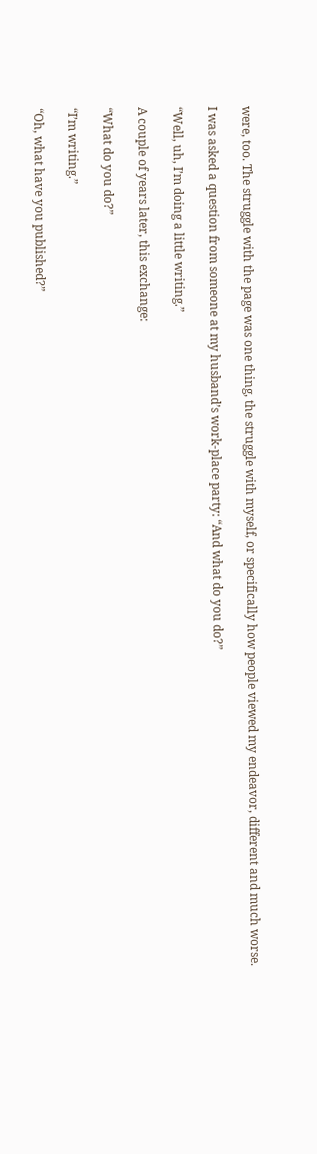were, too. The struggle with the page was one thing, the struggle with myself, or specifically how people viewed my endeavor, different and much worse.

I was asked a question from someone at my husband’s work-place party: “And what do you do?”

“Well, uh, I’m doing a little writing.”

A couple of years later, this exchange:

“What do you do?”

“I’m writing.”

“Oh, what have you published?”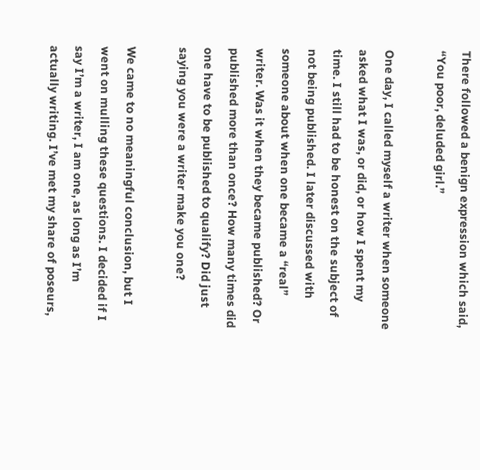There followed a benign expression which said, “You poor, deluded girl.”

One day, I called myself a writer when someone asked what I was, or did, or how I spent my time. I still had to be honest on the subject of not being published. I later discussed with someone about when one became a “real” writer. Was it when they became published? Or published more than once? How many times did one have to be published to qualify? Did just saying you were a writer make you one?

We came to no meaningful conclusion, but I went on mulling these questions. I decided if I say I’m a writer, I am one, as long as I’m actually writing. I’ve met my share of poseurs,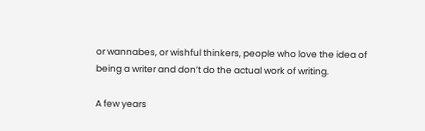or wannabes, or wishful thinkers, people who love the idea of being a writer and don’t do the actual work of writing.

A few years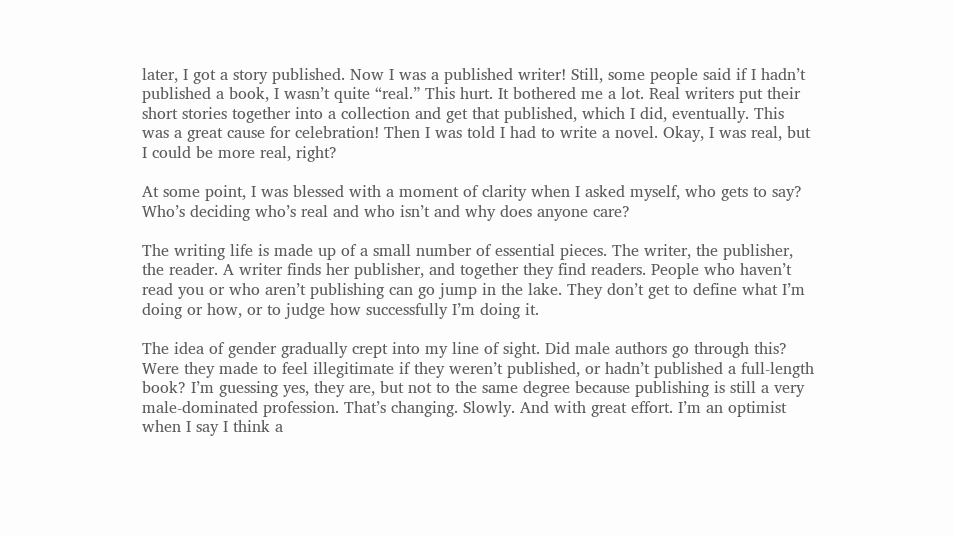later, I got a story published. Now I was a published writer! Still, some people said if I hadn’t published a book, I wasn’t quite “real.” This hurt. It bothered me a lot. Real writers put their short stories together into a collection and get that published, which I did, eventually. This was a great cause for celebration! Then I was told I had to write a novel. Okay, I was real, but I could be more real, right?

At some point, I was blessed with a moment of clarity when I asked myself, who gets to say? Who’s deciding who’s real and who isn’t and why does anyone care?

The writing life is made up of a small number of essential pieces. The writer, the publisher, the reader. A writer finds her publisher, and together they find readers. People who haven’t read you or who aren’t publishing can go jump in the lake. They don’t get to define what I’m doing or how, or to judge how successfully I’m doing it.

The idea of gender gradually crept into my line of sight. Did male authors go through this? Were they made to feel illegitimate if they weren’t published, or hadn’t published a full-length book? I’m guessing yes, they are, but not to the same degree because publishing is still a very male-dominated profession. That’s changing. Slowly. And with great effort. I’m an optimist when I say I think a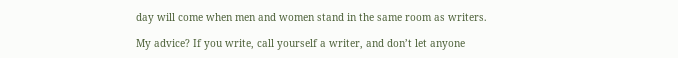day will come when men and women stand in the same room as writers.

My advice? If you write, call yourself a writer, and don’t let anyone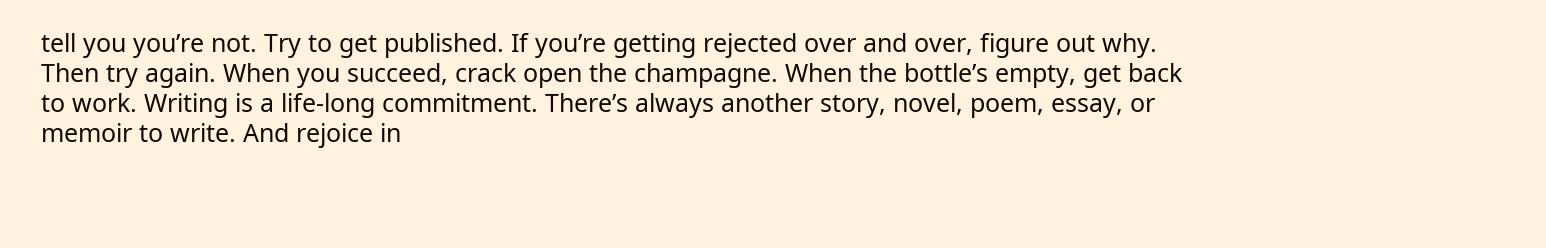tell you you’re not. Try to get published. If you’re getting rejected over and over, figure out why. Then try again. When you succeed, crack open the champagne. When the bottle’s empty, get back to work. Writing is a life-long commitment. There’s always another story, novel, poem, essay, or memoir to write. And rejoice in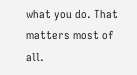what you do. That matters most of all.